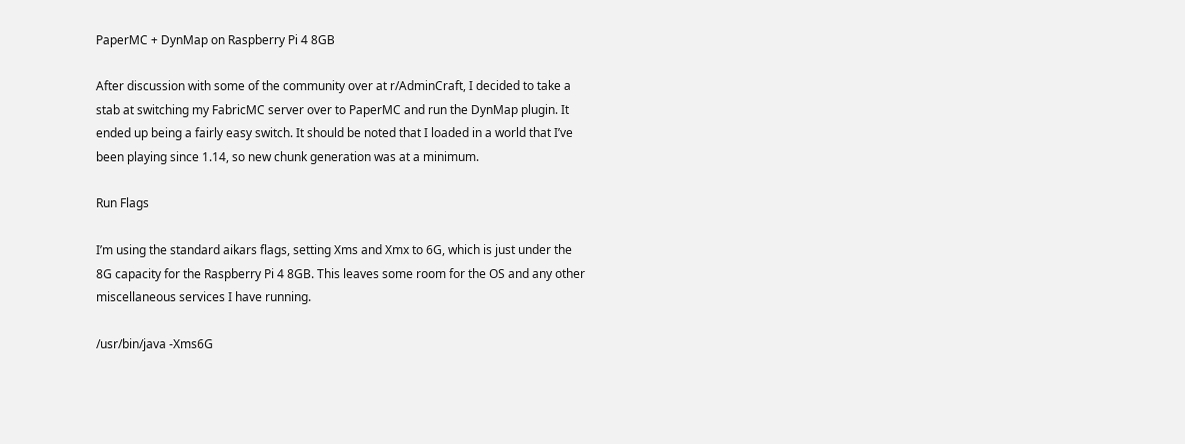PaperMC + DynMap on Raspberry Pi 4 8GB

After discussion with some of the community over at r/AdminCraft, I decided to take a stab at switching my FabricMC server over to PaperMC and run the DynMap plugin. It ended up being a fairly easy switch. It should be noted that I loaded in a world that I’ve been playing since 1.14, so new chunk generation was at a minimum.

Run Flags

I’m using the standard aikars flags, setting Xms and Xmx to 6G, which is just under the 8G capacity for the Raspberry Pi 4 8GB. This leaves some room for the OS and any other miscellaneous services I have running.

/usr/bin/java -Xms6G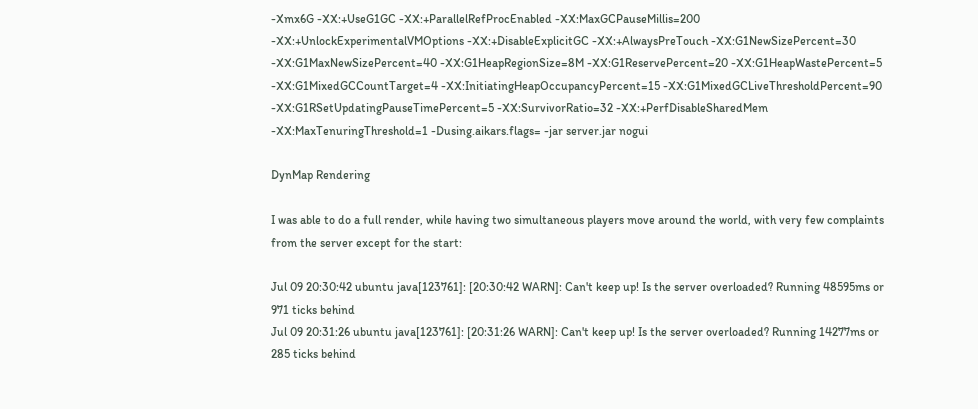-Xmx6G -XX:+UseG1GC -XX:+ParallelRefProcEnabled -XX:MaxGCPauseMillis=200 -XX:+UnlockExperimentalVMOptions -XX:+DisableExplicitGC -XX:+AlwaysPreTouch -XX:G1NewSizePercent=30 -XX:G1MaxNewSizePercent=40 -XX:G1HeapRegionSize=8M -XX:G1ReservePercent=20 -XX:G1HeapWastePercent=5 -XX:G1MixedGCCountTarget=4 -XX:InitiatingHeapOccupancyPercent=15 -XX:G1MixedGCLiveThresholdPercent=90 -XX:G1RSetUpdatingPauseTimePercent=5 -XX:SurvivorRatio=32 -XX:+PerfDisableSharedMem -XX:MaxTenuringThreshold=1 -Dusing.aikars.flags= -jar server.jar nogui

DynMap Rendering

I was able to do a full render, while having two simultaneous players move around the world, with very few complaints from the server except for the start:

Jul 09 20:30:42 ubuntu java[123761]: [20:30:42 WARN]: Can't keep up! Is the server overloaded? Running 48595ms or 971 ticks behind
Jul 09 20:31:26 ubuntu java[123761]: [20:31:26 WARN]: Can't keep up! Is the server overloaded? Running 14277ms or 285 ticks behind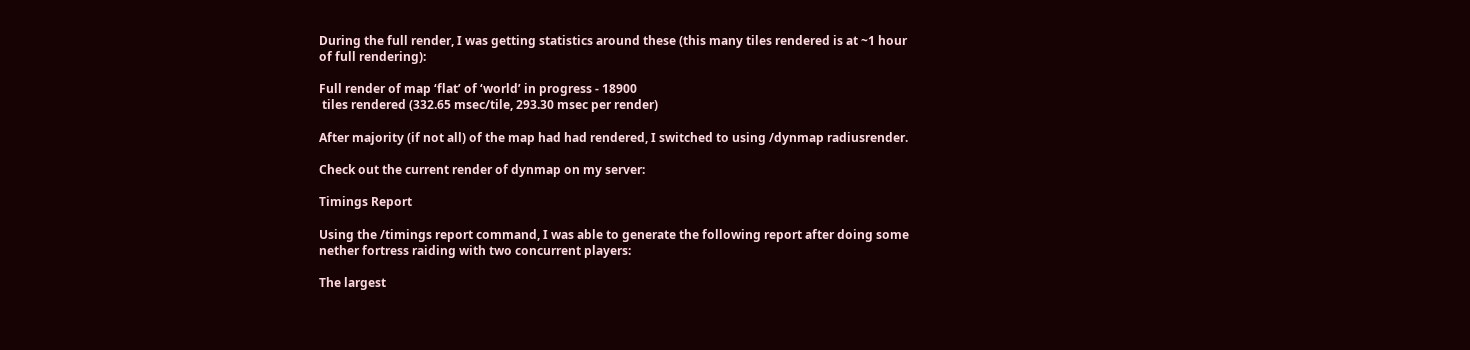During the full render, I was getting statistics around these (this many tiles rendered is at ~1 hour of full rendering):

Full render of map ‘flat’ of ‘world’ in progress - 18900
 tiles rendered (332.65 msec/tile, 293.30 msec per render)

After majority (if not all) of the map had had rendered, I switched to using /dynmap radiusrender.

Check out the current render of dynmap on my server:

Timings Report

Using the /timings report command, I was able to generate the following report after doing some nether fortress raiding with two concurrent players:

The largest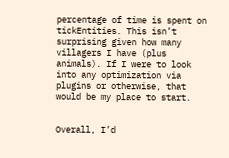percentage of time is spent on tickEntities. This isn’t surprising given how many villagers I have (plus animals). If I were to look into any optimization via plugins or otherwise, that would be my place to start.


Overall, I’d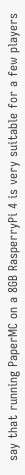say that running PaperMC on a 8GB RasperryPi 4 is very suitable for a few players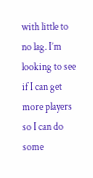with little to no lag. I’m looking to see if I can get more players so I can do some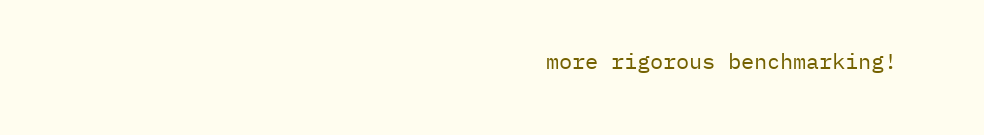more rigorous benchmarking!